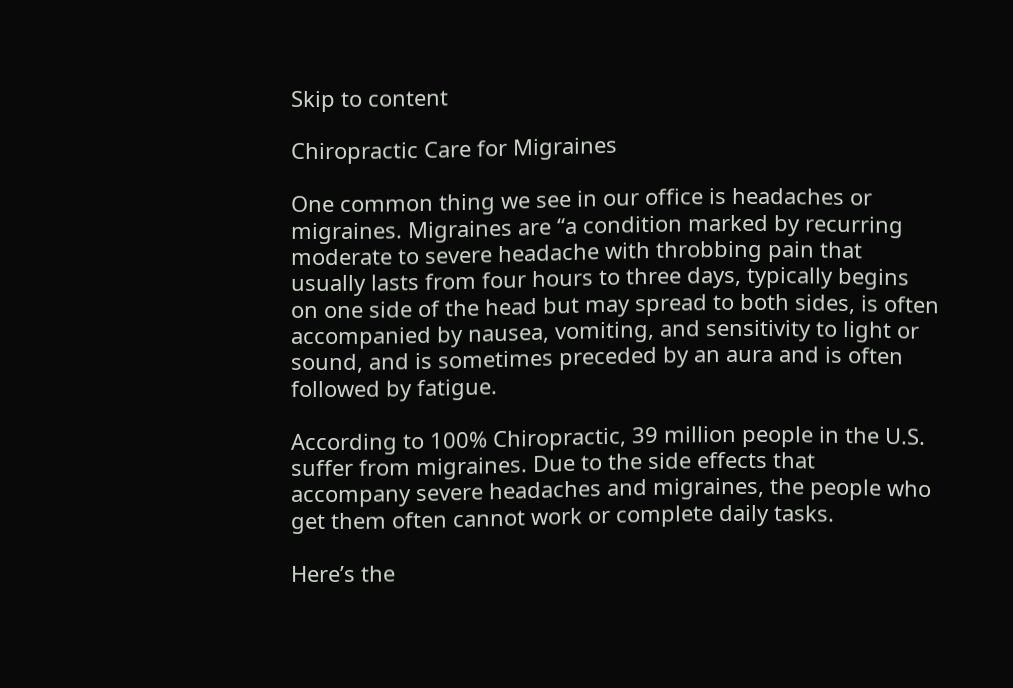Skip to content

Chiropractic Care for Migraines

One common thing we see in our office is headaches or migraines. Migraines are “a condition marked by recurring moderate to severe headache with throbbing pain that usually lasts from four hours to three days, typically begins on one side of the head but may spread to both sides, is often accompanied by nausea, vomiting, and sensitivity to light or sound, and is sometimes preceded by an aura and is often followed by fatigue.

According to 100% Chiropractic, 39 million people in the U.S. suffer from migraines. Due to the side effects that accompany severe headaches and migraines, the people who get them often cannot work or complete daily tasks.

Here’s the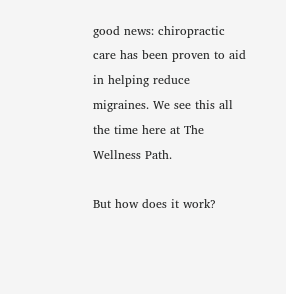good news: chiropractic care has been proven to aid in helping reduce migraines. We see this all the time here at The Wellness Path.

But how does it work?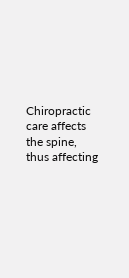Chiropractic care affects the spine, thus affecting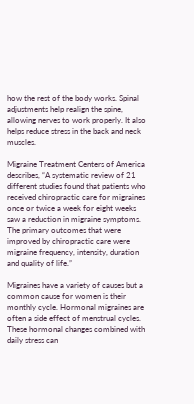how the rest of the body works. Spinal adjustments help realign the spine, allowing nerves to work properly. It also helps reduce stress in the back and neck muscles.

Migraine Treatment Centers of America describes, “A systematic review of 21 different studies found that patients who received chiropractic care for migraines once or twice a week for eight weeks saw a reduction in migraine symptoms. The primary outcomes that were improved by chiropractic care were migraine frequency, intensity, duration and quality of life.”

Migraines have a variety of causes but a common cause for women is their monthly cycle. Hormonal migraines are often a side effect of menstrual cycles. These hormonal changes combined with daily stress can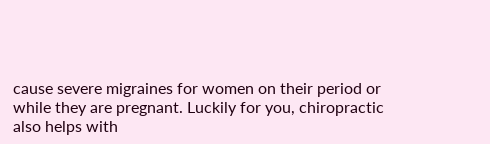cause severe migraines for women on their period or while they are pregnant. Luckily for you, chiropractic also helps with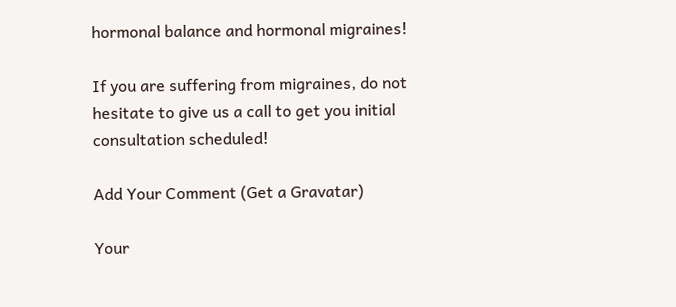hormonal balance and hormonal migraines!

If you are suffering from migraines, do not hesitate to give us a call to get you initial consultation scheduled!

Add Your Comment (Get a Gravatar)

Your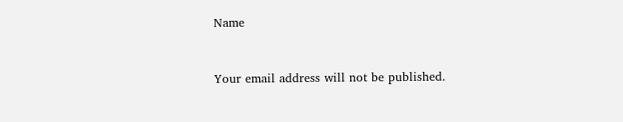Name


Your email address will not be published.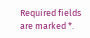Required fields are marked *.